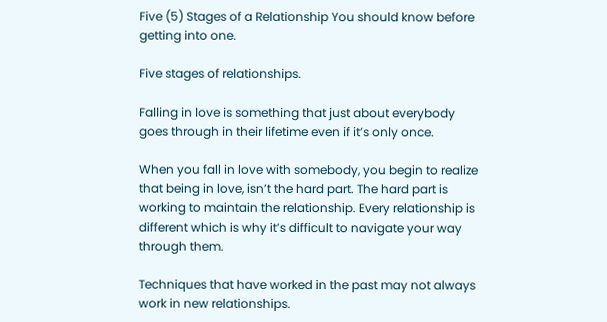Five (5) Stages of a Relationship You should know before getting into one.

Five stages of relationships.

Falling in love is something that just about everybody goes through in their lifetime even if it’s only once.

When you fall in love with somebody, you begin to realize that being in love, isn’t the hard part. The hard part is working to maintain the relationship. Every relationship is different which is why it’s difficult to navigate your way through them.

Techniques that have worked in the past may not always work in new relationships.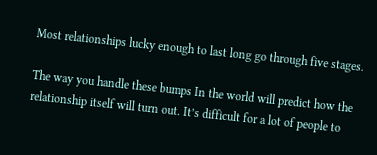Most relationships lucky enough to last long go through five stages.

The way you handle these bumps In the world will predict how the relationship itself will turn out. It’s difficult for a lot of people to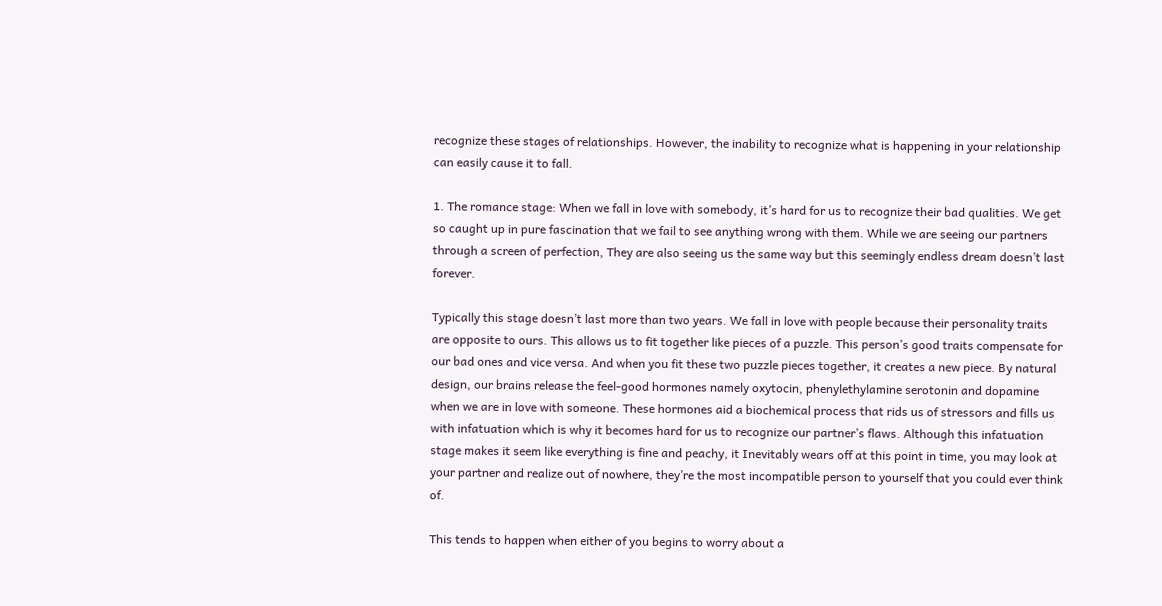recognize these stages of relationships. However, the inability to recognize what is happening in your relationship can easily cause it to fall.

1. The romance stage: When we fall in love with somebody, it’s hard for us to recognize their bad qualities. We get so caught up in pure fascination that we fail to see anything wrong with them. While we are seeing our partners through a screen of perfection, They are also seeing us the same way but this seemingly endless dream doesn’t last forever.

Typically this stage doesn’t last more than two years. We fall in love with people because their personality traits are opposite to ours. This allows us to fit together like pieces of a puzzle. This person’s good traits compensate for our bad ones and vice versa. And when you fit these two puzzle pieces together, it creates a new piece. By natural design, our brains release the feel-good hormones namely oxytocin, phenylethylamine serotonin and dopamine when we are in love with someone. These hormones aid a biochemical process that rids us of stressors and fills us with infatuation which is why it becomes hard for us to recognize our partner’s flaws. Although this infatuation stage makes it seem like everything is fine and peachy, it Inevitably wears off at this point in time, you may look at your partner and realize out of nowhere, they’re the most incompatible person to yourself that you could ever think of.

This tends to happen when either of you begins to worry about a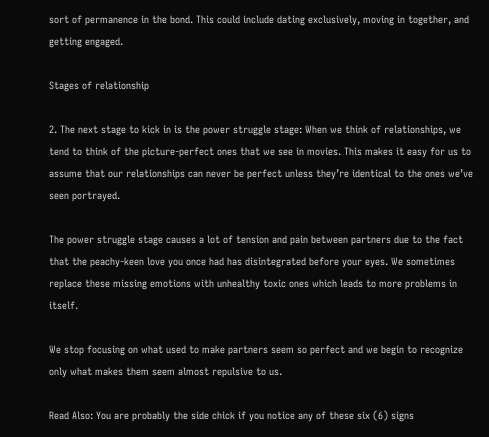sort of permanence in the bond. This could include dating exclusively, moving in together, and getting engaged.

Stages of relationship

2. The next stage to kick in is the power struggle stage: When we think of relationships, we tend to think of the picture-perfect ones that we see in movies. This makes it easy for us to assume that our relationships can never be perfect unless they’re identical to the ones we’ve seen portrayed.

The power struggle stage causes a lot of tension and pain between partners due to the fact that the peachy-keen love you once had has disintegrated before your eyes. We sometimes replace these missing emotions with unhealthy toxic ones which leads to more problems in itself.

We stop focusing on what used to make partners seem so perfect and we begin to recognize only what makes them seem almost repulsive to us.

Read Also: You are probably the side chick if you notice any of these six (6) signs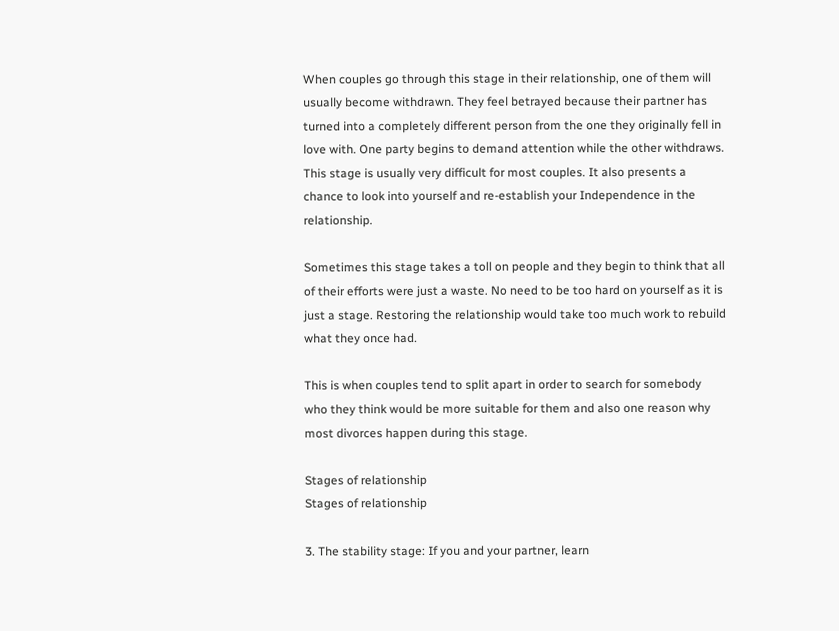When couples go through this stage in their relationship, one of them will usually become withdrawn. They feel betrayed because their partner has turned into a completely different person from the one they originally fell in love with. One party begins to demand attention while the other withdraws. This stage is usually very difficult for most couples. It also presents a chance to look into yourself and re-establish your Independence in the relationship.

Sometimes this stage takes a toll on people and they begin to think that all of their efforts were just a waste. No need to be too hard on yourself as it is just a stage. Restoring the relationship would take too much work to rebuild what they once had.

This is when couples tend to split apart in order to search for somebody who they think would be more suitable for them and also one reason why most divorces happen during this stage.

Stages of relationship
Stages of relationship

3. The stability stage: If you and your partner, learn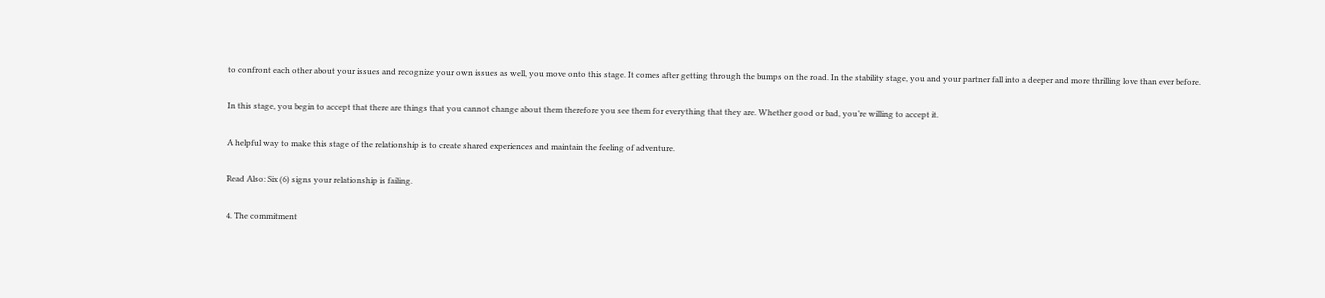to confront each other about your issues and recognize your own issues as well, you move onto this stage. It comes after getting through the bumps on the road. In the stability stage, you and your partner fall into a deeper and more thrilling love than ever before.

In this stage, you begin to accept that there are things that you cannot change about them therefore you see them for everything that they are. Whether good or bad, you’re willing to accept it.

A helpful way to make this stage of the relationship is to create shared experiences and maintain the feeling of adventure.

Read Also: Six (6) signs your relationship is failing.

4. The commitment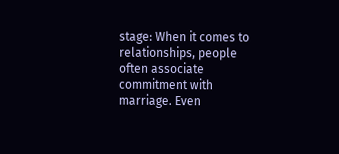stage: When it comes to relationships, people often associate commitment with marriage. Even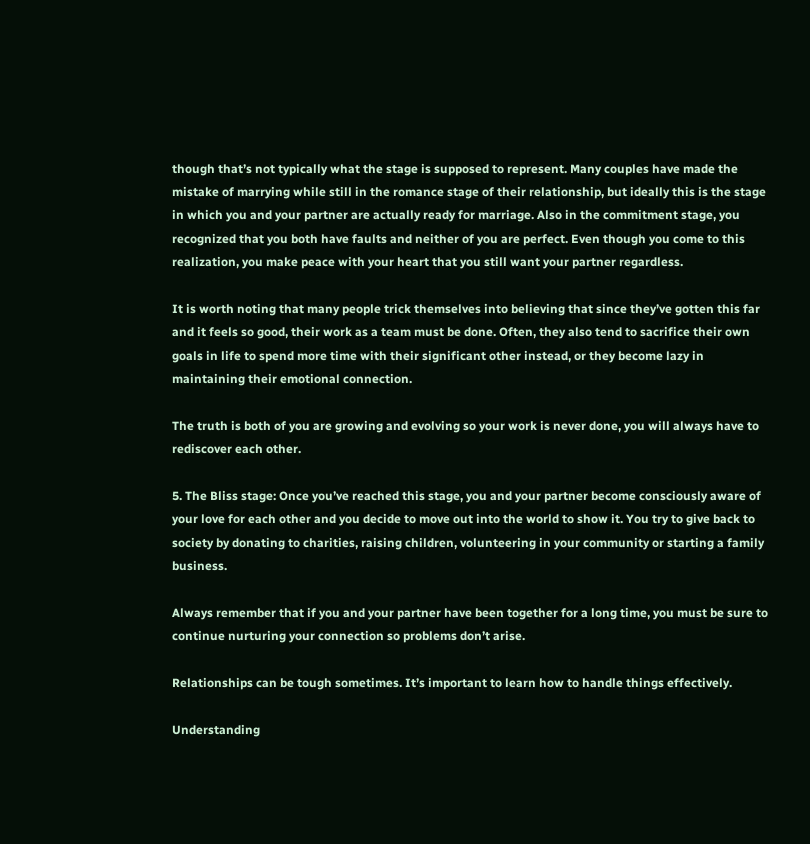though that’s not typically what the stage is supposed to represent. Many couples have made the mistake of marrying while still in the romance stage of their relationship, but ideally this is the stage in which you and your partner are actually ready for marriage. Also in the commitment stage, you recognized that you both have faults and neither of you are perfect. Even though you come to this realization, you make peace with your heart that you still want your partner regardless.

It is worth noting that many people trick themselves into believing that since they’ve gotten this far and it feels so good, their work as a team must be done. Often, they also tend to sacrifice their own goals in life to spend more time with their significant other instead, or they become lazy in maintaining their emotional connection.

The truth is both of you are growing and evolving so your work is never done, you will always have to rediscover each other.

5. The Bliss stage: Once you’ve reached this stage, you and your partner become consciously aware of your love for each other and you decide to move out into the world to show it. You try to give back to society by donating to charities, raising children, volunteering in your community or starting a family business.

Always remember that if you and your partner have been together for a long time, you must be sure to continue nurturing your connection so problems don’t arise.

Relationships can be tough sometimes. It’s important to learn how to handle things effectively.

Understanding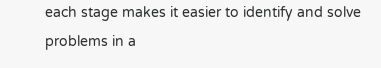each stage makes it easier to identify and solve problems in a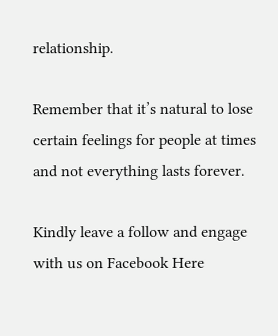relationship.

Remember that it’s natural to lose certain feelings for people at times and not everything lasts forever.

Kindly leave a follow and engage with us on Facebook Here